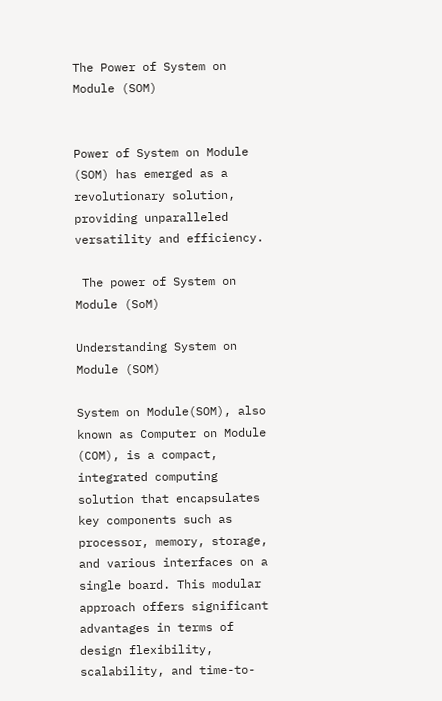The Power of System on Module (SOM)


Power of System on Module (SOM) has emerged as a revolutionary solution, providing unparalleled versatility and efficiency.

 The power of System on Module (SoM)

Understanding System on Module (SOM)

System on Module(SOM), also known as Computer on Module (COM), is a compact, integrated computing solution that encapsulates key components such as processor, memory, storage, and various interfaces on a single board. This modular approach offers significant advantages in terms of design flexibility, scalability, and time-to-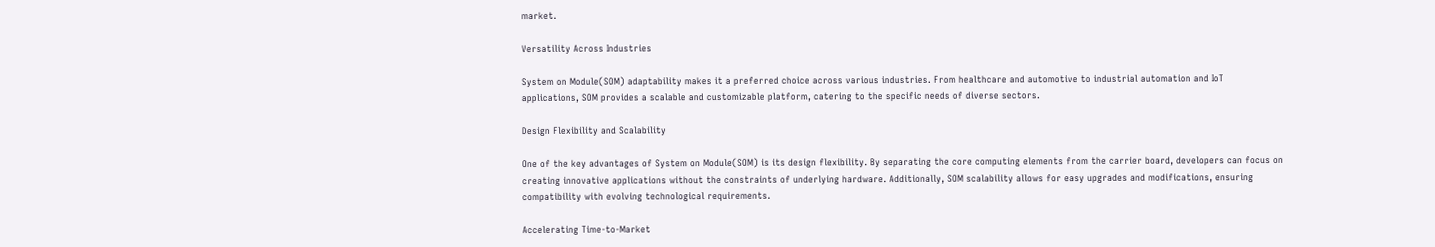market.

Versatility Across Industries

System on Module(SOM) adaptability makes it a preferred choice across various industries. From healthcare and automotive to industrial automation and IoT applications, SOM provides a scalable and customizable platform, catering to the specific needs of diverse sectors.

Design Flexibility and Scalability

One of the key advantages of System on Module(SOM) is its design flexibility. By separating the core computing elements from the carrier board, developers can focus on creating innovative applications without the constraints of underlying hardware. Additionally, SOM scalability allows for easy upgrades and modifications, ensuring compatibility with evolving technological requirements.

Accelerating Time-to-Market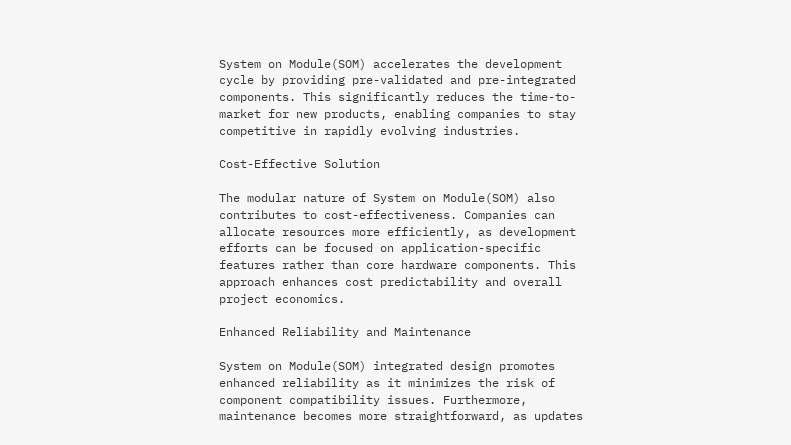System on Module(SOM) accelerates the development cycle by providing pre-validated and pre-integrated components. This significantly reduces the time-to-market for new products, enabling companies to stay competitive in rapidly evolving industries.

Cost-Effective Solution

The modular nature of System on Module(SOM) also contributes to cost-effectiveness. Companies can allocate resources more efficiently, as development efforts can be focused on application-specific features rather than core hardware components. This approach enhances cost predictability and overall project economics.

Enhanced Reliability and Maintenance

System on Module(SOM) integrated design promotes enhanced reliability as it minimizes the risk of component compatibility issues. Furthermore, maintenance becomes more straightforward, as updates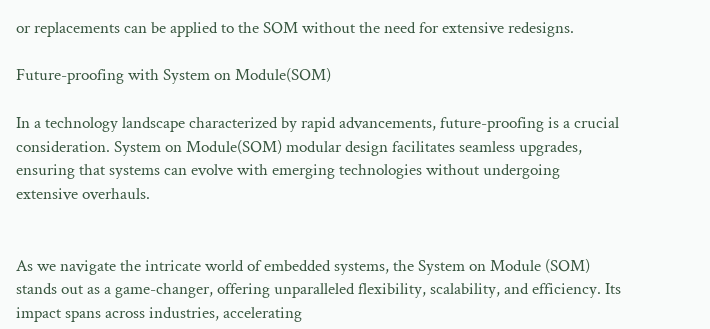or replacements can be applied to the SOM without the need for extensive redesigns.

Future-proofing with System on Module(SOM)

In a technology landscape characterized by rapid advancements, future-proofing is a crucial consideration. System on Module(SOM) modular design facilitates seamless upgrades, ensuring that systems can evolve with emerging technologies without undergoing extensive overhauls.


As we navigate the intricate world of embedded systems, the System on Module (SOM) stands out as a game-changer, offering unparalleled flexibility, scalability, and efficiency. Its impact spans across industries, accelerating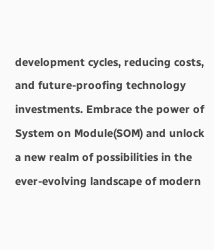development cycles, reducing costs, and future-proofing technology investments. Embrace the power of System on Module(SOM) and unlock a new realm of possibilities in the ever-evolving landscape of modern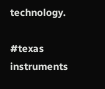technology.

#texas instruments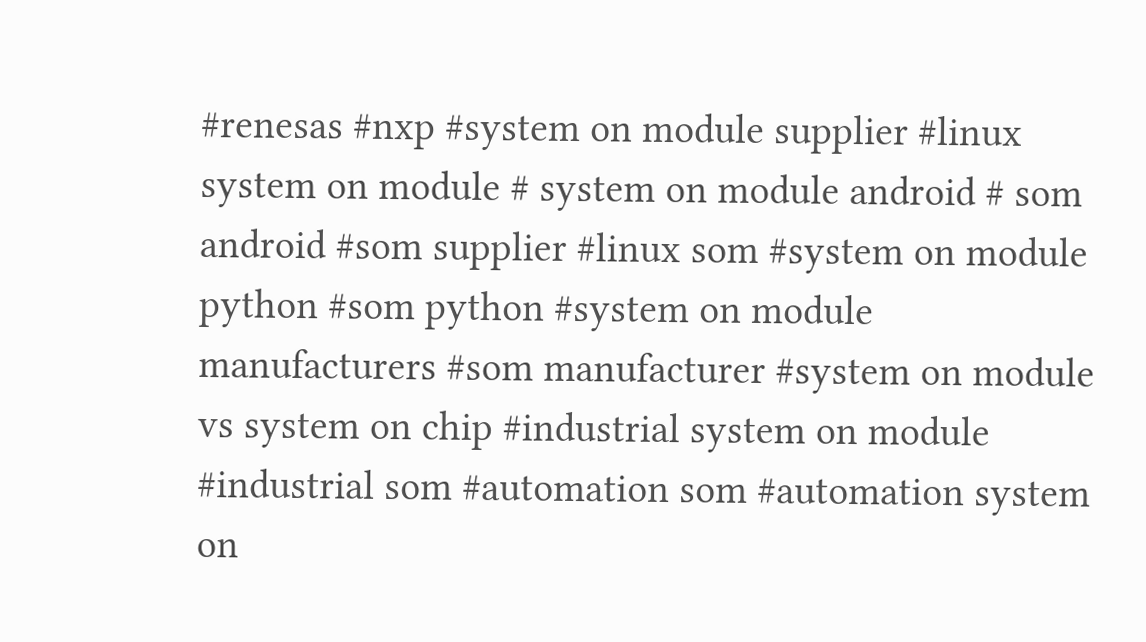#renesas #nxp #system on module supplier #linux system on module # system on module android # som android #som supplier #linux som #system on module python #som python #system on module manufacturers #som manufacturer #system on module vs system on chip #industrial system on module #industrial som #automation som #automation system on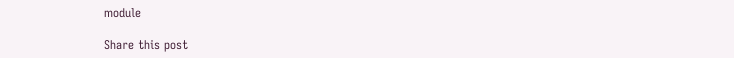module

Share this post